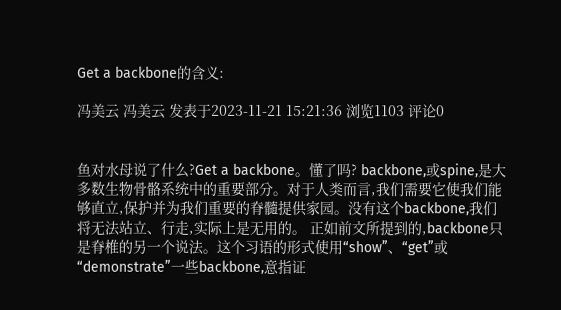Get a backbone的含义:

冯美云 冯美云 发表于2023-11-21 15:21:36 浏览1103 评论0


鱼对水母说了什么?Get a backbone。懂了吗? backbone,或spine,是大多数生物骨骼系统中的重要部分。对于人类而言,我们需要它使我们能够直立,保护并为我们重要的脊髓提供家园。没有这个backbone,我们将无法站立、行走,实际上是无用的。 正如前文所提到的,backbone只是脊椎的另一个说法。这个习语的形式使用“show”、“get”或“demonstrate”一些backbone,意指证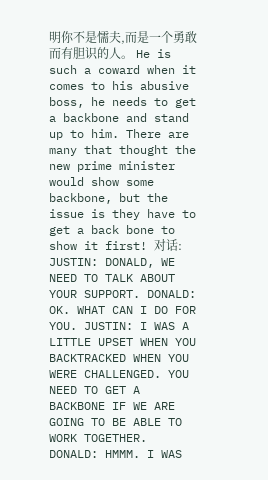明你不是懦夫,而是一个勇敢而有胆识的人。 He is such a coward when it comes to his abusive boss, he needs to get a backbone and stand up to him. There are many that thought the new prime minister would show some backbone, but the issue is they have to get a back bone to show it first! 对话: JUSTIN: DONALD, WE NEED TO TALK ABOUT YOUR SUPPORT. DONALD: OK. WHAT CAN I DO FOR YOU. JUSTIN: I WAS A LITTLE UPSET WHEN YOU BACKTRACKED WHEN YOU WERE CHALLENGED. YOU NEED TO GET A BACKBONE IF WE ARE GOING TO BE ABLE TO WORK TOGETHER. DONALD: HMMM. I WAS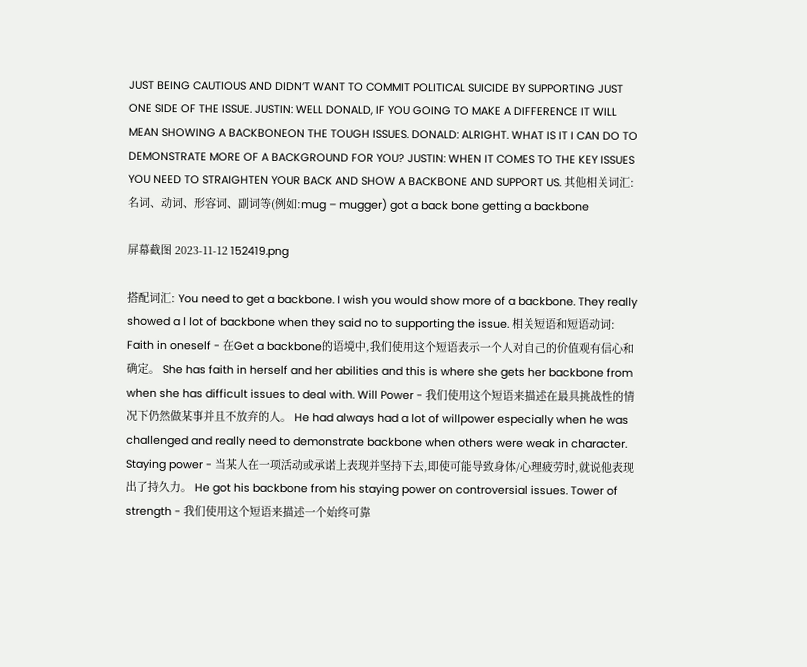JUST BEING CAUTIOUS AND DIDN’T WANT TO COMMIT POLITICAL SUICIDE BY SUPPORTING JUST ONE SIDE OF THE ISSUE. JUSTIN: WELL DONALD, IF YOU GOING TO MAKE A DIFFERENCE IT WILL MEAN SHOWING A BACKBONEON THE TOUGH ISSUES. DONALD: ALRIGHT. WHAT IS IT I CAN DO TO DEMONSTRATE MORE OF A BACKGROUND FOR YOU? JUSTIN: WHEN IT COMES TO THE KEY ISSUES YOU NEED TO STRAIGHTEN YOUR BACK AND SHOW A BACKBONE AND SUPPORT US. 其他相关词汇:名词、动词、形容词、副词等(例如:mug – mugger) got a back bone getting a backbone

屏幕截图 2023-11-12 152419.png

搭配词汇: You need to get a backbone. I wish you would show more of a backbone. They really showed a l lot of backbone when they said no to supporting the issue. 相关短语和短语动词: Faith in oneself - 在Get a backbone的语境中,我们使用这个短语表示一个人对自己的价值观有信心和确定。 She has faith in herself and her abilities and this is where she gets her backbone from when she has difficult issues to deal with. Will Power - 我们使用这个短语来描述在最具挑战性的情况下仍然做某事并且不放弃的人。 He had always had a lot of willpower especially when he was challenged and really need to demonstrate backbone when others were weak in character. Staying power - 当某人在一项活动或承诺上表现并坚持下去,即使可能导致身体/心理疲劳时,就说他表现出了持久力。 He got his backbone from his staying power on controversial issues. Tower of strength - 我们使用这个短语来描述一个始终可靠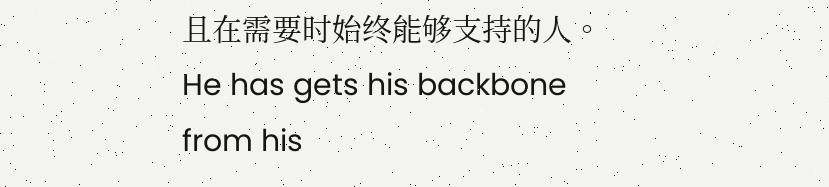且在需要时始终能够支持的人。 He has gets his backbone from his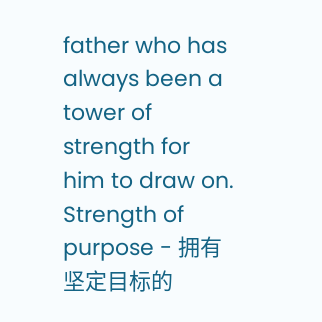father who has always been a tower of strength for him to draw on. Strength of purpose - 拥有坚定目标的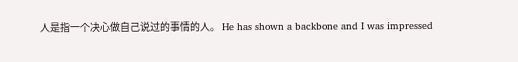人是指一个决心做自己说过的事情的人。 He has shown a backbone and I was impressed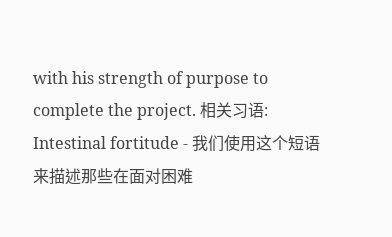with his strength of purpose to complete the project. 相关习语: Intestinal fortitude - 我们使用这个短语来描述那些在面对困难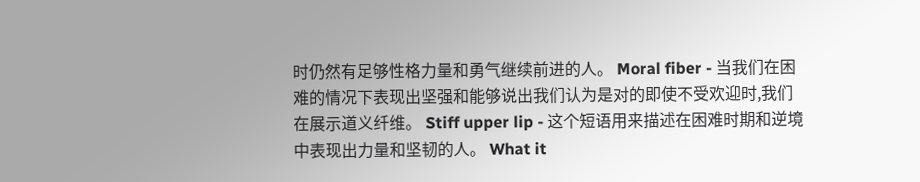时仍然有足够性格力量和勇气继续前进的人。 Moral fiber - 当我们在困难的情况下表现出坚强和能够说出我们认为是对的即使不受欢迎时,我们在展示道义纤维。 Stiff upper lip - 这个短语用来描述在困难时期和逆境中表现出力量和坚韧的人。 What it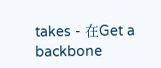takes - 在Get a backbone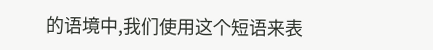的语境中,我们使用这个短语来表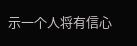示一个人将有信心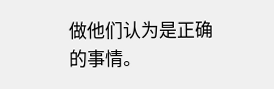做他们认为是正确的事情。